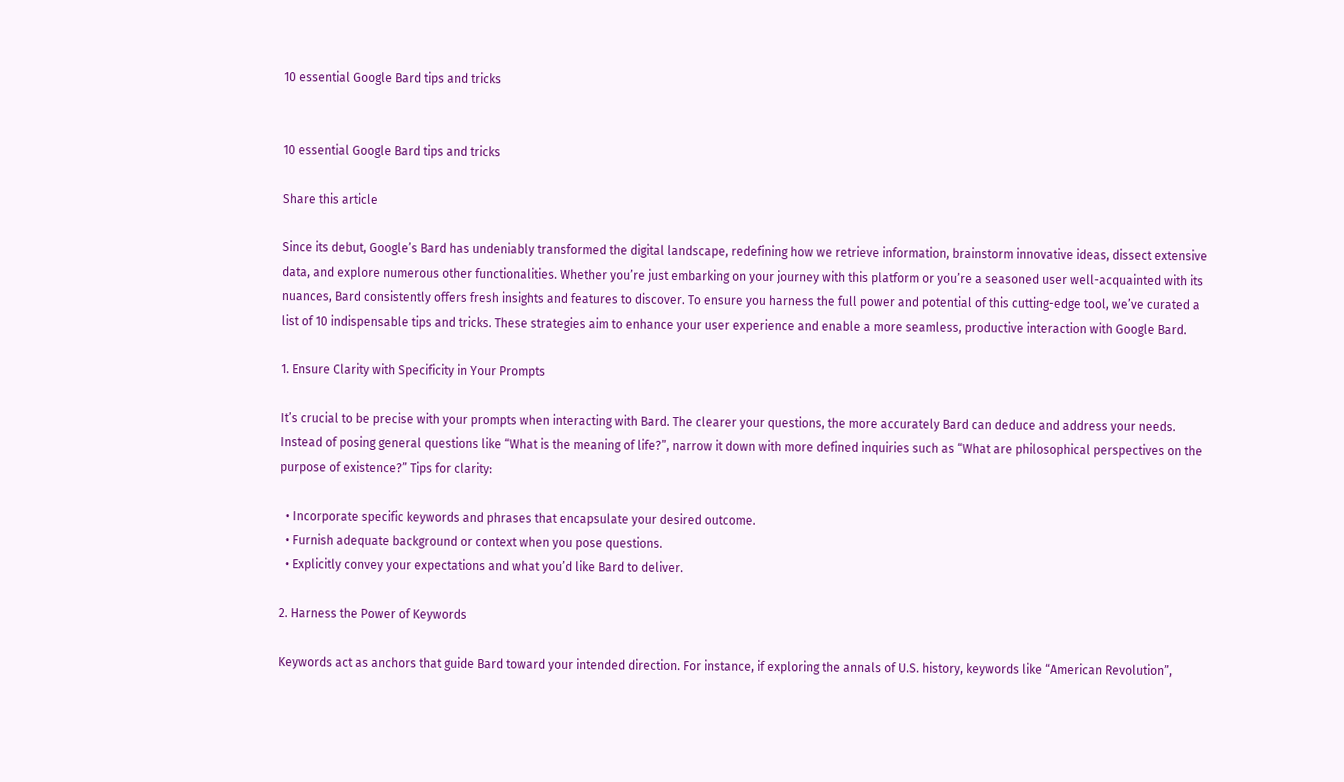10 essential Google Bard tips and tricks


10 essential Google Bard tips and tricks

Share this article

Since its debut, Google’s Bard has undeniably transformed the digital landscape, redefining how we retrieve information, brainstorm innovative ideas, dissect extensive data, and explore numerous other functionalities. Whether you’re just embarking on your journey with this platform or you’re a seasoned user well-acquainted with its nuances, Bard consistently offers fresh insights and features to discover. To ensure you harness the full power and potential of this cutting-edge tool, we’ve curated a list of 10 indispensable tips and tricks. These strategies aim to enhance your user experience and enable a more seamless, productive interaction with Google Bard.

1. Ensure Clarity with Specificity in Your Prompts

It’s crucial to be precise with your prompts when interacting with Bard. The clearer your questions, the more accurately Bard can deduce and address your needs. Instead of posing general questions like “What is the meaning of life?”, narrow it down with more defined inquiries such as “What are philosophical perspectives on the purpose of existence?” Tips for clarity:

  • Incorporate specific keywords and phrases that encapsulate your desired outcome.
  • Furnish adequate background or context when you pose questions.
  • Explicitly convey your expectations and what you’d like Bard to deliver.

2. Harness the Power of Keywords

Keywords act as anchors that guide Bard toward your intended direction. For instance, if exploring the annals of U.S. history, keywords like “American Revolution”,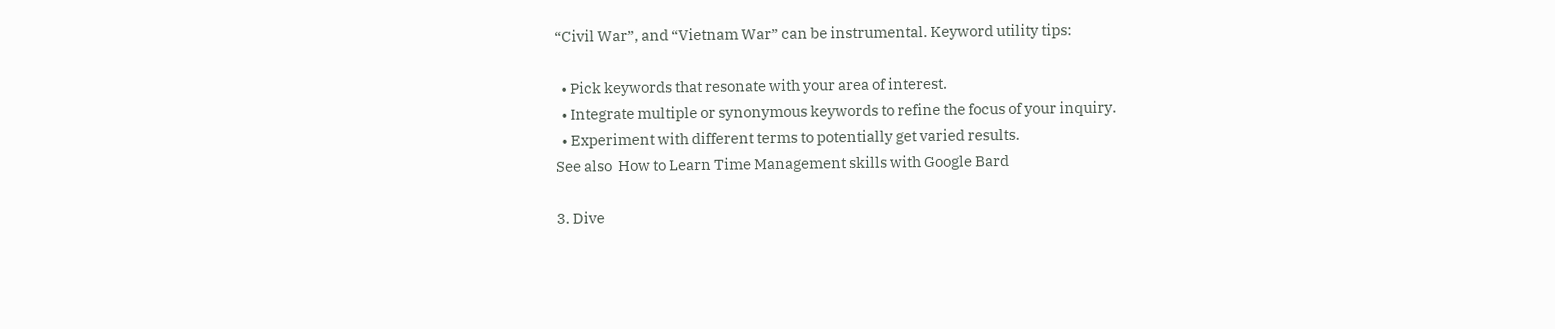“Civil War”, and “Vietnam War” can be instrumental. Keyword utility tips:

  • Pick keywords that resonate with your area of interest.
  • Integrate multiple or synonymous keywords to refine the focus of your inquiry.
  • Experiment with different terms to potentially get varied results.
See also  How to Learn Time Management skills with Google Bard

3. Dive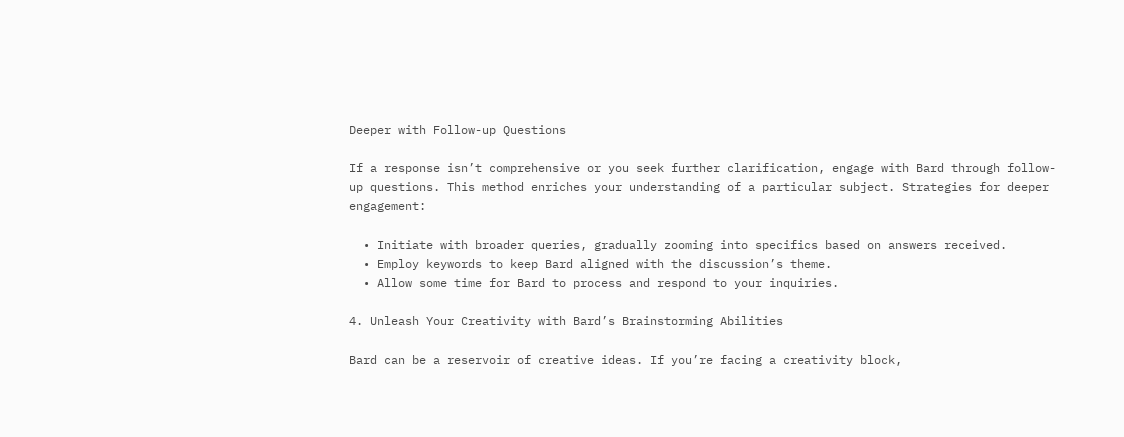Deeper with Follow-up Questions

If a response isn’t comprehensive or you seek further clarification, engage with Bard through follow-up questions. This method enriches your understanding of a particular subject. Strategies for deeper engagement:

  • Initiate with broader queries, gradually zooming into specifics based on answers received.
  • Employ keywords to keep Bard aligned with the discussion’s theme.
  • Allow some time for Bard to process and respond to your inquiries.

4. Unleash Your Creativity with Bard’s Brainstorming Abilities

Bard can be a reservoir of creative ideas. If you’re facing a creativity block,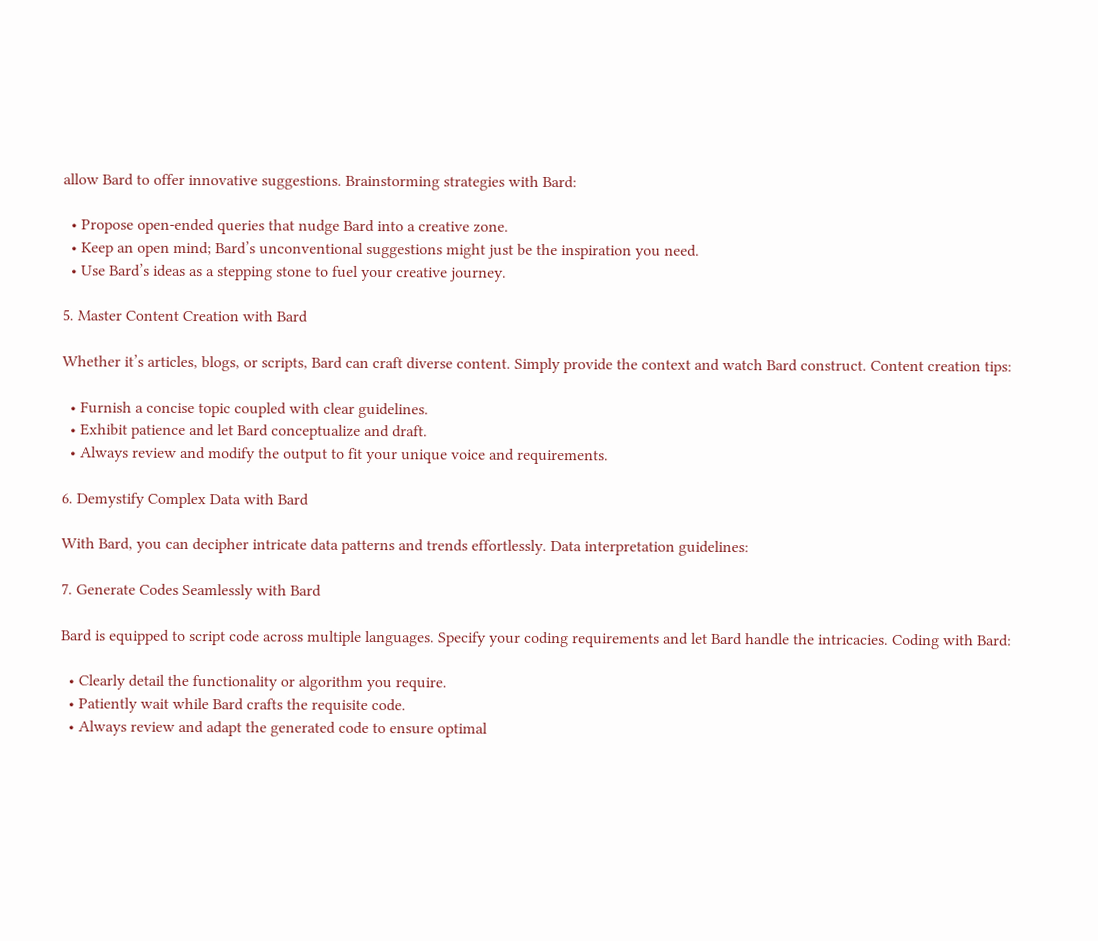allow Bard to offer innovative suggestions. Brainstorming strategies with Bard:

  • Propose open-ended queries that nudge Bard into a creative zone.
  • Keep an open mind; Bard’s unconventional suggestions might just be the inspiration you need.
  • Use Bard’s ideas as a stepping stone to fuel your creative journey.

5. Master Content Creation with Bard

Whether it’s articles, blogs, or scripts, Bard can craft diverse content. Simply provide the context and watch Bard construct. Content creation tips:

  • Furnish a concise topic coupled with clear guidelines.
  • Exhibit patience and let Bard conceptualize and draft.
  • Always review and modify the output to fit your unique voice and requirements.

6. Demystify Complex Data with Bard

With Bard, you can decipher intricate data patterns and trends effortlessly. Data interpretation guidelines:

7. Generate Codes Seamlessly with Bard

Bard is equipped to script code across multiple languages. Specify your coding requirements and let Bard handle the intricacies. Coding with Bard:

  • Clearly detail the functionality or algorithm you require.
  • Patiently wait while Bard crafts the requisite code.
  • Always review and adapt the generated code to ensure optimal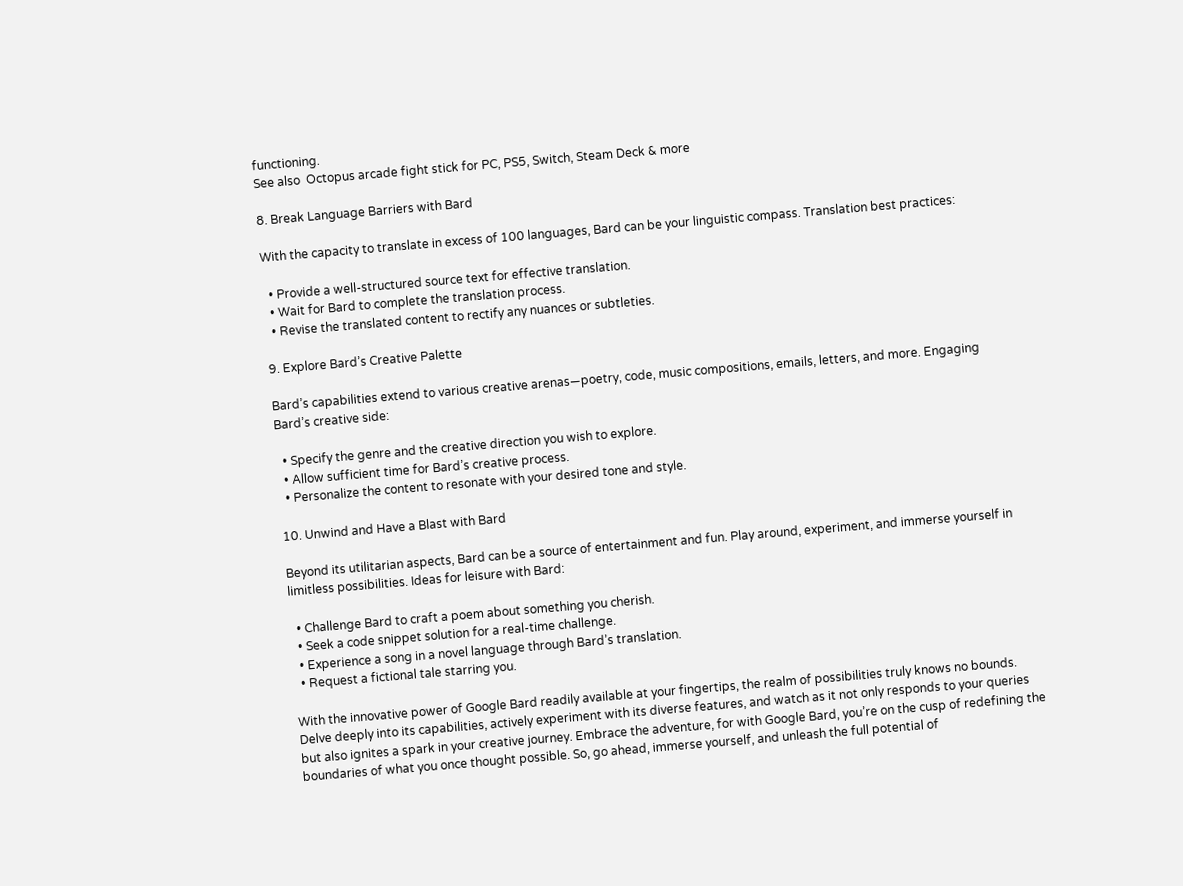functioning.
See also  Octopus arcade fight stick for PC, PS5, Switch, Steam Deck & more

8. Break Language Barriers with Bard

With the capacity to translate in excess of 100 languages, Bard can be your linguistic compass. Translation best practices:

  • Provide a well-structured source text for effective translation.
  • Wait for Bard to complete the translation process.
  • Revise the translated content to rectify any nuances or subtleties.

9. Explore Bard’s Creative Palette

Bard’s capabilities extend to various creative arenas—poetry, code, music compositions, emails, letters, and more. Engaging Bard’s creative side:

  • Specify the genre and the creative direction you wish to explore.
  • Allow sufficient time for Bard’s creative process.
  • Personalize the content to resonate with your desired tone and style.

10. Unwind and Have a Blast with Bard

Beyond its utilitarian aspects, Bard can be a source of entertainment and fun. Play around, experiment, and immerse yourself in limitless possibilities. Ideas for leisure with Bard:

  • Challenge Bard to craft a poem about something you cherish.
  • Seek a code snippet solution for a real-time challenge.
  • Experience a song in a novel language through Bard’s translation.
  • Request a fictional tale starring you.

With the innovative power of Google Bard readily available at your fingertips, the realm of possibilities truly knows no bounds. Delve deeply into its capabilities, actively experiment with its diverse features, and watch as it not only responds to your queries but also ignites a spark in your creative journey. Embrace the adventure, for with Google Bard, you’re on the cusp of redefining the boundaries of what you once thought possible. So, go ahead, immerse yourself, and unleash the full potential of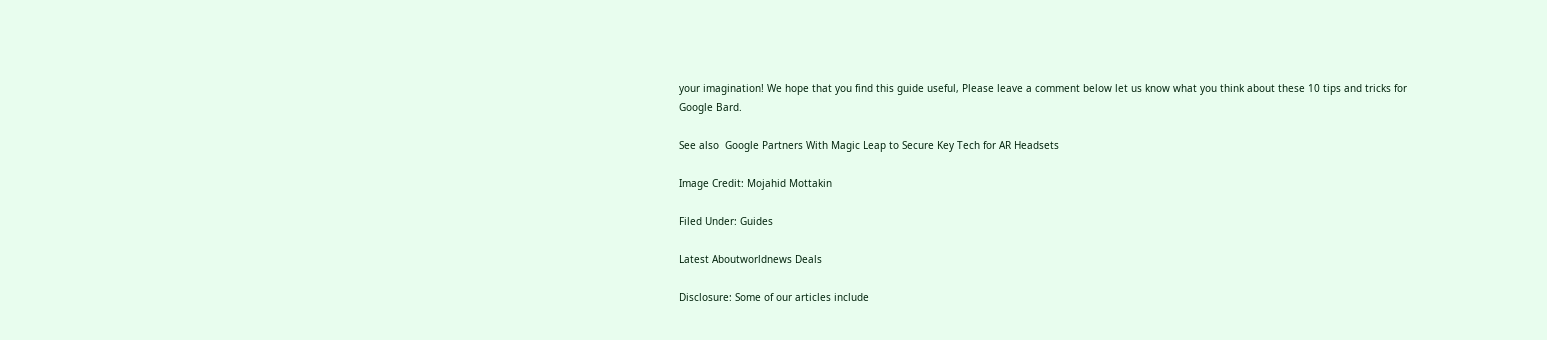your imagination! We hope that you find this guide useful, Please leave a comment below let us know what you think about these 10 tips and tricks for Google Bard.

See also  Google Partners With Magic Leap to Secure Key Tech for AR Headsets

Image Credit: Mojahid Mottakin

Filed Under: Guides

Latest Aboutworldnews Deals

Disclosure: Some of our articles include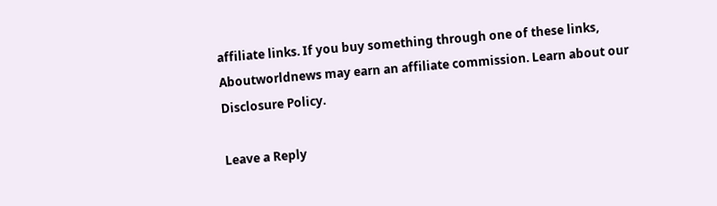affiliate links. If you buy something through one of these links, Aboutworldnews may earn an affiliate commission. Learn about our Disclosure Policy.

Leave a Reply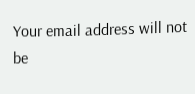Your email address will not be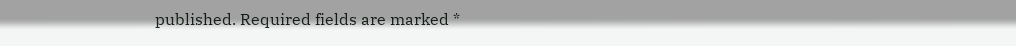published. Required fields are marked *